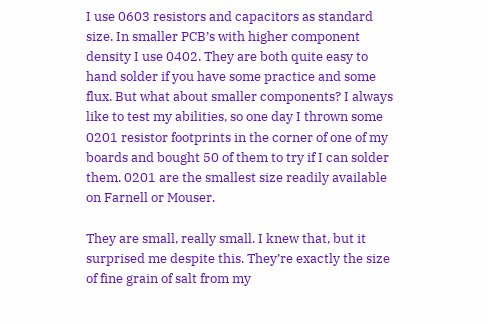I use 0603 resistors and capacitors as standard size. In smaller PCB’s with higher component density I use 0402. They are both quite easy to hand solder if you have some practice and some flux. But what about smaller components? I always like to test my abilities, so one day I thrown some 0201 resistor footprints in the corner of one of my boards and bought 50 of them to try if I can solder them. 0201 are the smallest size readily available on Farnell or Mouser.

They are small, really small. I knew that, but it surprised me despite this. They’re exactly the size of fine grain of salt from my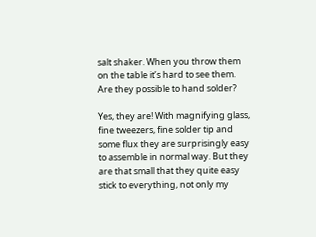salt shaker. When you throw them on the table it’s hard to see them. Are they possible to hand solder?

Yes, they are! With magnifying glass, fine tweezers, fine solder tip and some flux they are surprisingly easy to assemble in normal way. But they are that small that they quite easy stick to everything, not only my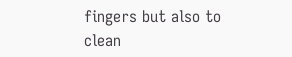fingers but also to clean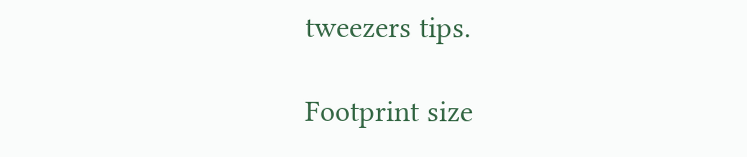tweezers tips.

Footprint size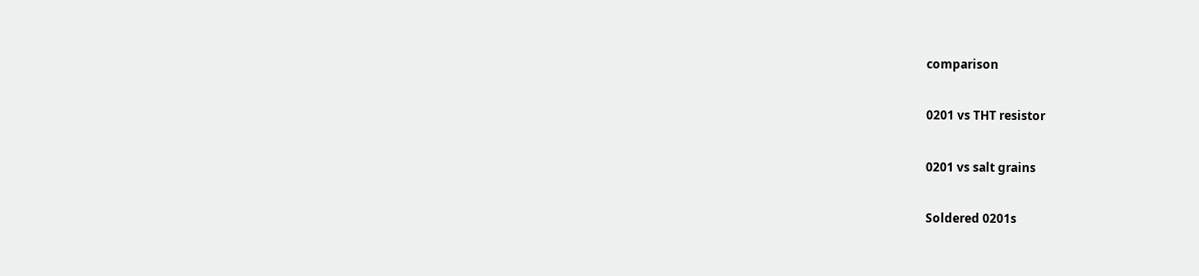comparison

0201 vs THT resistor

0201 vs salt grains

Soldered 0201s